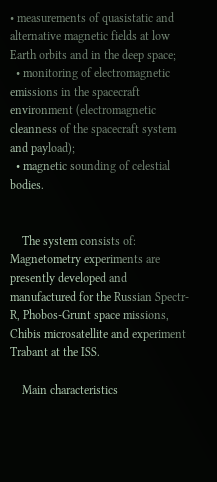• measurements of quasistatic and alternative magnetic fields at low Earth orbits and in the deep space;
  • monitoring of electromagnetic emissions in the spacecraft environment (electromagnetic cleanness of the spacecraft system and payload);
  • magnetic sounding of celestial bodies.


    The system consists of: Magnetometry experiments are presently developed and manufactured for the Russian Spectr-R, Phobos-Grunt space missions, Chibis microsatellite and experiment Trabant at the ISS.

    Main characteristics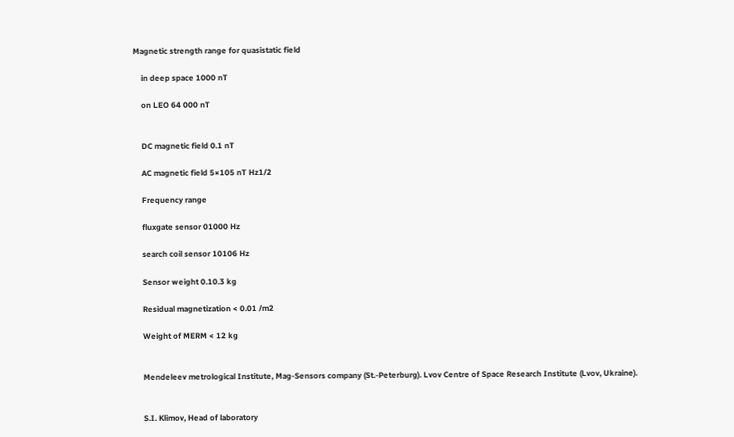Magnetic strength range for quasistatic field

    in deep space 1000 nT

    on LEO 64 000 nT


    DC magnetic field 0.1 nT

    AC magnetic field 5×105 nT Hz1/2

    Frequency range

    fluxgate sensor 01000 Hz

    search coil sensor 10106 Hz

    Sensor weight 0.10.3 kg

    Residual magnetization < 0.01 /m2

    Weight of MERM < 12 kg


    Mendeleev metrological Institute, Mag-Sensors company (St.-Peterburg). Lvov Centre of Space Research Institute (Lvov, Ukraine).


    S.I. Klimov, Head of laboratory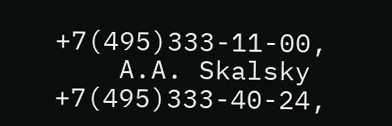+7(495)333-11-00,
    A.A. Skalsky +7(495)333-40-24,